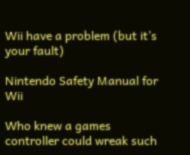Wii have a problem (but it’s your fault)

Nintendo Safety Manual for Wii

Who knew a games controller could wreak such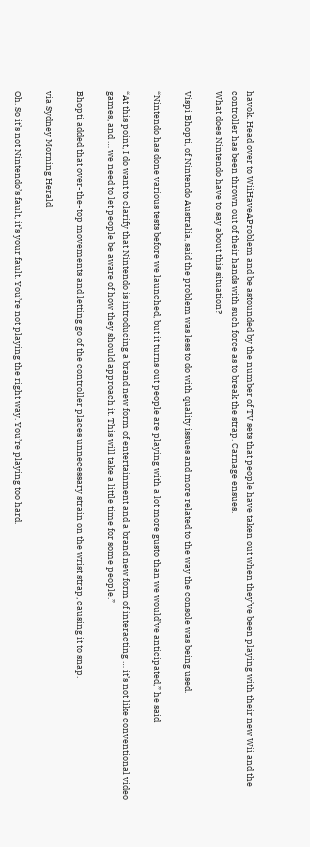havok. Head over to WiiHaveAProblem and be astounded by the number of TV sets that people have taken out when they’ve been playing with their new Wii and the controller has been thrown out of their hands with such force as to break the strap. Carnage ensues.
What does Nintendo have to say about this situation?

Vispi Bhopti, of Nintendo Australia, said the problem was less to do with quality issues and more related to the way the console was being used.

“Nintendo has done various tests before we launched, but it turns out people are playing with a lot more gusto than we would’ve anticipated,” he said

“At this point, I do want to clarify that Nintendo is introducing a brand new form of entertainment and a brand new form of interacting … it’s not like conventional video games, and … we need to let people be aware of how they should approach it. This will take a little time for some people.”

Bhopti added that over-the-top movements and letting go of the controller places unnecessary strain on the wrist strap, causing it to snap.

via Sydney Morning Herald

Oh. So it’s not Nintendo’s fault, it’s your fault. You’re not playing the right way. You’re playing too hard.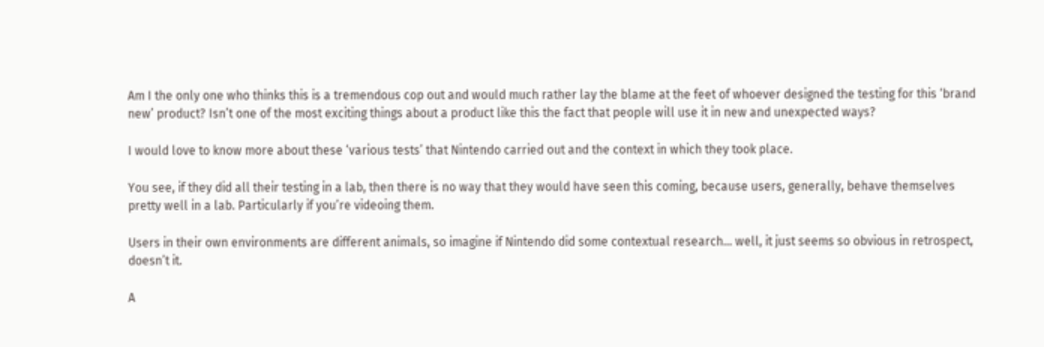Am I the only one who thinks this is a tremendous cop out and would much rather lay the blame at the feet of whoever designed the testing for this ‘brand new’ product? Isn’t one of the most exciting things about a product like this the fact that people will use it in new and unexpected ways?

I would love to know more about these ‘various tests’ that Nintendo carried out and the context in which they took place.

You see, if they did all their testing in a lab, then there is no way that they would have seen this coming, because users, generally, behave themselves pretty well in a lab. Particularly if you’re videoing them.

Users in their own environments are different animals, so imagine if Nintendo did some contextual research… well, it just seems so obvious in retrospect, doesn’t it.

A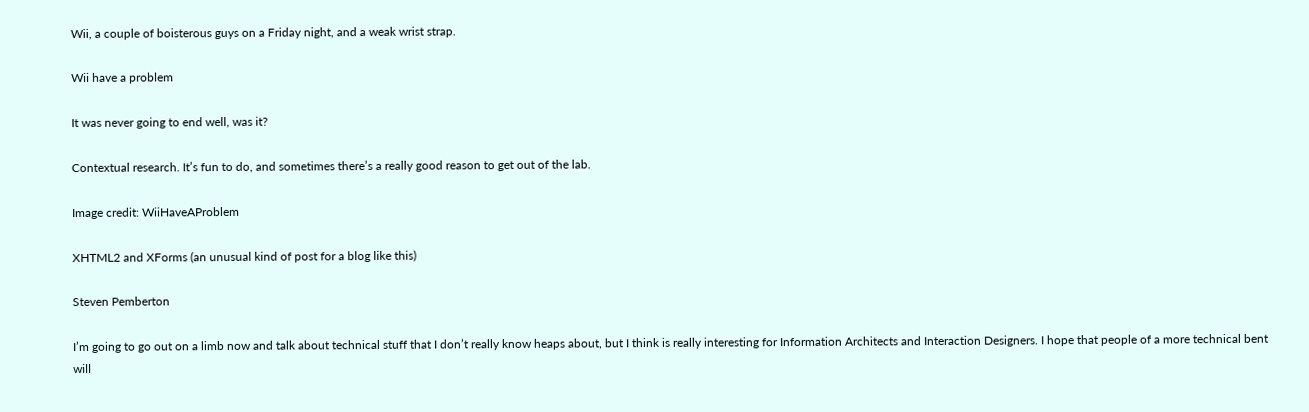Wii, a couple of boisterous guys on a Friday night, and a weak wrist strap.

Wii have a problem

It was never going to end well, was it?

Contextual research. It’s fun to do, and sometimes there’s a really good reason to get out of the lab.

Image credit: WiiHaveAProblem

XHTML2 and XForms (an unusual kind of post for a blog like this)

Steven Pemberton

I’m going to go out on a limb now and talk about technical stuff that I don’t really know heaps about, but I think is really interesting for Information Architects and Interaction Designers. I hope that people of a more technical bent will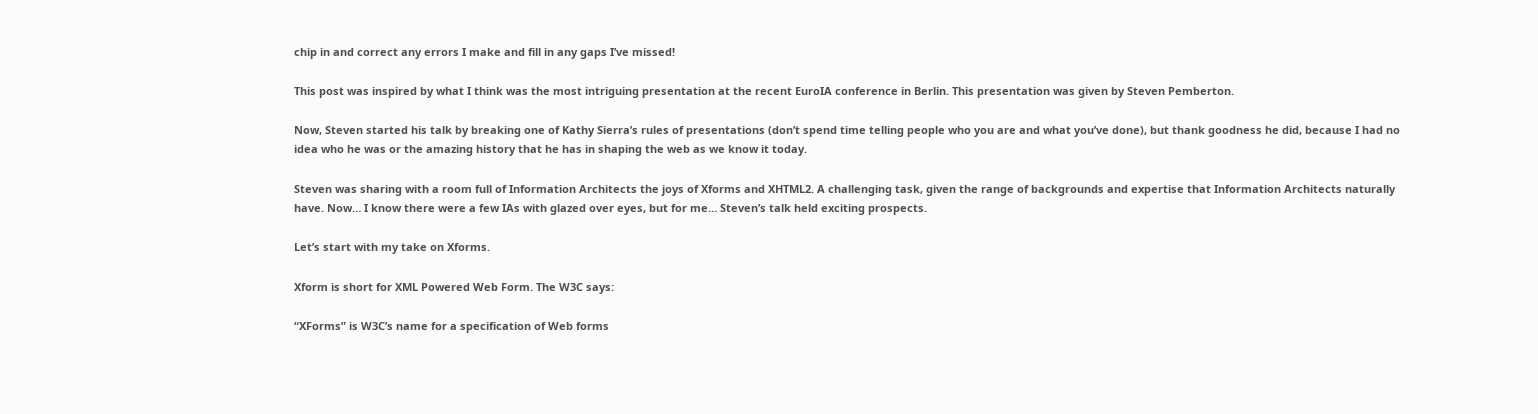chip in and correct any errors I make and fill in any gaps I’ve missed!

This post was inspired by what I think was the most intriguing presentation at the recent EuroIA conference in Berlin. This presentation was given by Steven Pemberton.

Now, Steven started his talk by breaking one of Kathy Sierra’s rules of presentations (don’t spend time telling people who you are and what you’ve done), but thank goodness he did, because I had no idea who he was or the amazing history that he has in shaping the web as we know it today.

Steven was sharing with a room full of Information Architects the joys of Xforms and XHTML2. A challenging task, given the range of backgrounds and expertise that Information Architects naturally have. Now… I know there were a few IAs with glazed over eyes, but for me… Steven’s talk held exciting prospects.

Let’s start with my take on Xforms.

Xform is short for XML Powered Web Form. The W3C says:

“XForms” is W3C’s name for a specification of Web forms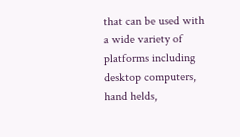that can be used with a wide variety of platforms including desktop computers, hand helds,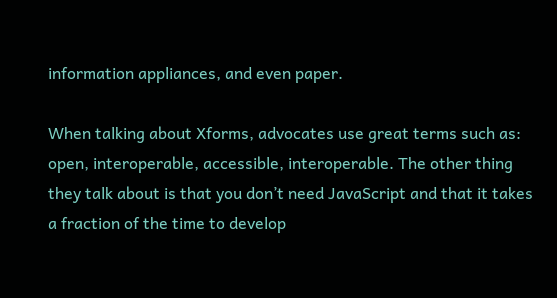information appliances, and even paper.

When talking about Xforms, advocates use great terms such as: open, interoperable, accessible, interoperable. The other thing they talk about is that you don’t need JavaScript and that it takes a fraction of the time to develop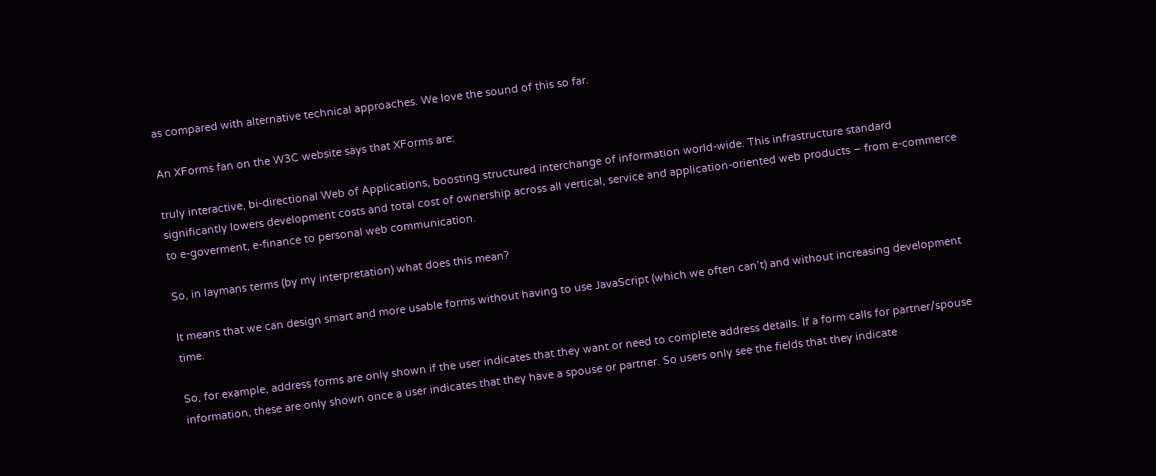as compared with alternative technical approaches. We love the sound of this so far.

An XForms fan on the W3C website says that XForms are:

truly interactive, bi-directional Web of Applications, boosting structured interchange of information world-wide. This infrastructure standard significantly lowers development costs and total cost of ownership across all vertical, service and application-oriented web products – from e-commerce to e-goverment, e-finance to personal web communication.

So, in laymans terms (by my interpretation) what does this mean?

It means that we can design smart and more usable forms without having to use JavaScript (which we often can’t) and without increasing development time.

So, for example, address forms are only shown if the user indicates that they want or need to complete address details. If a form calls for partner/spouse information, these are only shown once a user indicates that they have a spouse or partner. So users only see the fields that they indicate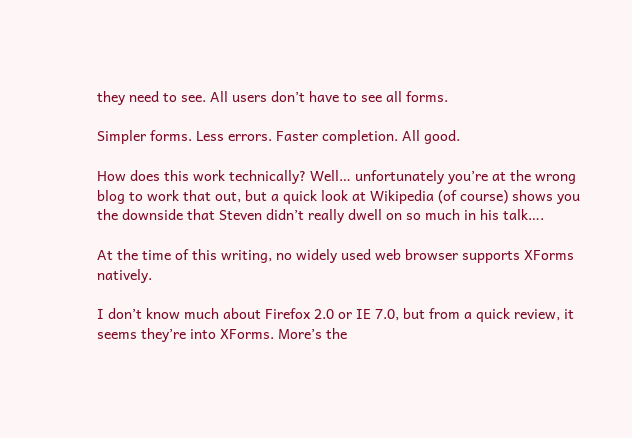they need to see. All users don’t have to see all forms.

Simpler forms. Less errors. Faster completion. All good.

How does this work technically? Well… unfortunately you’re at the wrong blog to work that out, but a quick look at Wikipedia (of course) shows you the downside that Steven didn’t really dwell on so much in his talk….

At the time of this writing, no widely used web browser supports XForms natively.

I don’t know much about Firefox 2.0 or IE 7.0, but from a quick review, it seems they’re into XForms. More’s the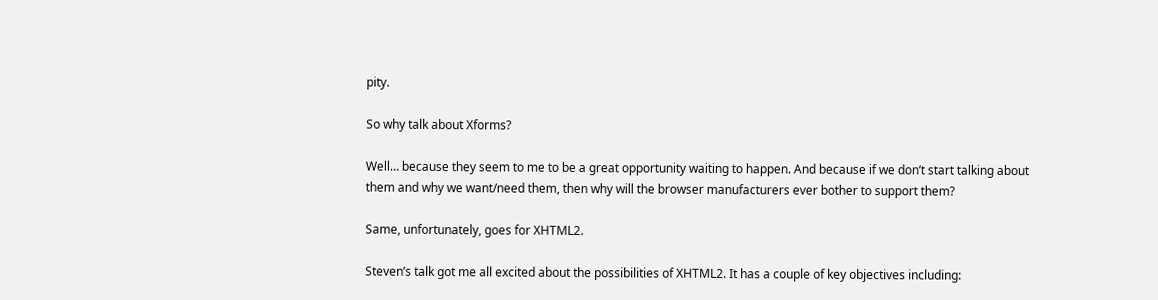pity.

So why talk about Xforms?

Well… because they seem to me to be a great opportunity waiting to happen. And because if we don’t start talking about them and why we want/need them, then why will the browser manufacturers ever bother to support them?

Same, unfortunately, goes for XHTML2.

Steven’s talk got me all excited about the possibilities of XHTML2. It has a couple of key objectives including: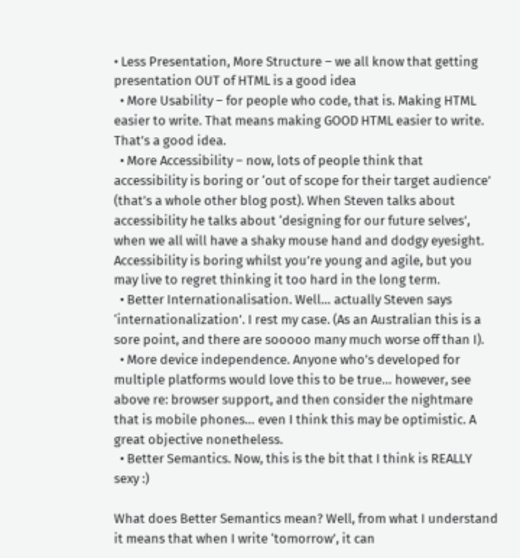• Less Presentation, More Structure – we all know that getting presentation OUT of HTML is a good idea
  • More Usability – for people who code, that is. Making HTML easier to write. That means making GOOD HTML easier to write. That’s a good idea.
  • More Accessibility – now, lots of people think that accessibility is boring or ‘out of scope for their target audience’ (that’s a whole other blog post). When Steven talks about accessibility he talks about ‘designing for our future selves’, when we all will have a shaky mouse hand and dodgy eyesight. Accessibility is boring whilst you’re young and agile, but you may live to regret thinking it too hard in the long term.
  • Better Internationalisation. Well… actually Steven says ‘internationalization’. I rest my case. (As an Australian this is a sore point, and there are sooooo many much worse off than I).
  • More device independence. Anyone who’s developed for multiple platforms would love this to be true… however, see above re: browser support, and then consider the nightmare that is mobile phones… even I think this may be optimistic. A great objective nonetheless.
  • Better Semantics. Now, this is the bit that I think is REALLY sexy :)

What does Better Semantics mean? Well, from what I understand it means that when I write ‘tomorrow’, it can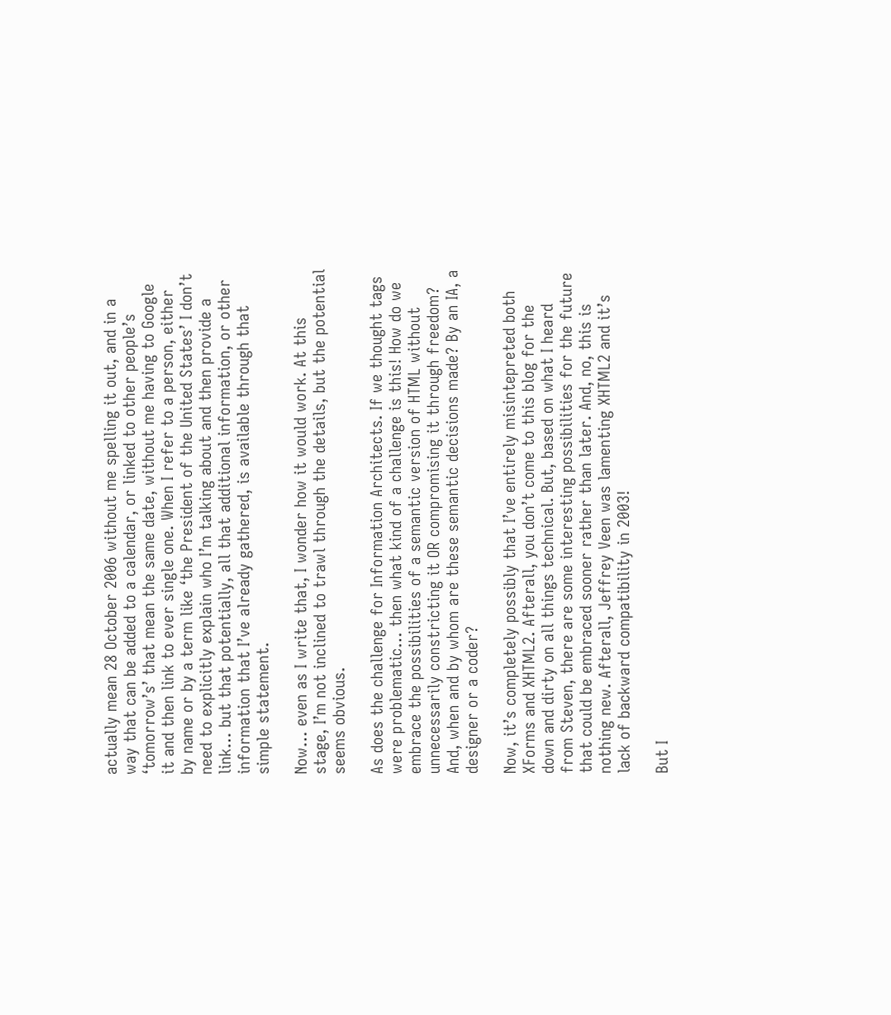actually mean 28 October 2006 without me spelling it out, and in a way that can be added to a calendar, or linked to other people’s ‘tomorrow’s’ that mean the same date, without me having to Google it and then link to ever single one. When I refer to a person, either by name or by a term like ‘the President of the United States’ I don’t need to explicitly explain who I’m talking about and then provide a link… but that potentially, all that additional information, or other information that I’ve already gathered, is available through that simple statement.

Now… even as I write that, I wonder how it would work. At this stage, I’m not inclined to trawl through the details, but the potential seems obvious.

As does the challenge for Information Architects. If we thought tags were problematic… then what kind of a challenge is this! How do we embrace the possibilities of a semantic version of HTML without unnecessarily constricting it OR compromising it through freedom? And, when and by whom are these semantic decisions made? By an IA, a designer or a coder?

Now, it’s completely possibly that I’ve entirely misintepreted both XForms and XHTML2. Afterall, you don’t come to this blog for the down and dirty on all things technical. But, based on what I heard from Steven, there are some interesting possibilities for the future that could be embraced sooner rather than later. And, no, this is nothing new. Afterall, Jeffrey Veen was lamenting XHTML2 and it’s lack of backward compatibility in 2003!

But I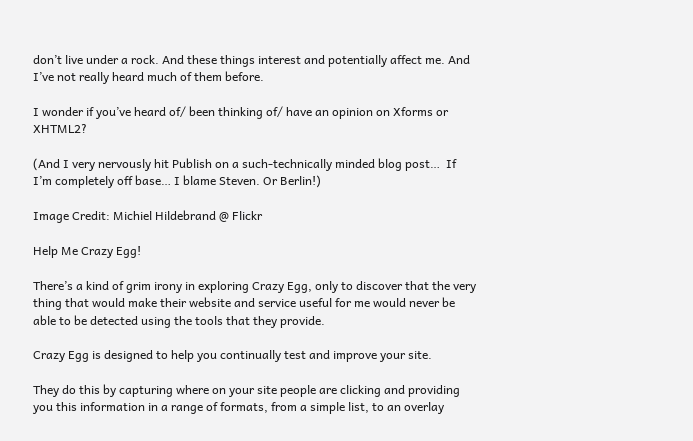don’t live under a rock. And these things interest and potentially affect me. And I’ve not really heard much of them before.

I wonder if you’ve heard of/ been thinking of/ have an opinion on Xforms or XHTML2?

(And I very nervously hit Publish on a such-technically minded blog post…  If I’m completely off base… I blame Steven. Or Berlin!)

Image Credit: Michiel Hildebrand @ Flickr

Help Me Crazy Egg!

There’s a kind of grim irony in exploring Crazy Egg, only to discover that the very thing that would make their website and service useful for me would never be able to be detected using the tools that they provide.

Crazy Egg is designed to help you continually test and improve your site.

They do this by capturing where on your site people are clicking and providing you this information in a range of formats, from a simple list, to an overlay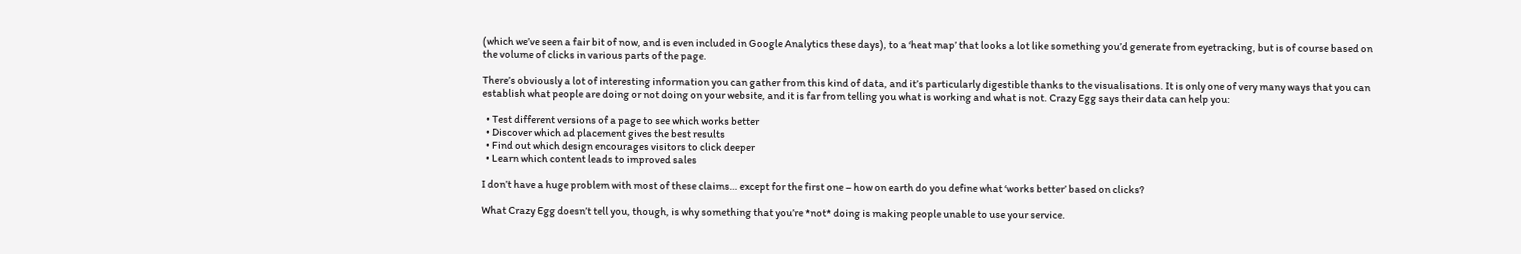(which we’ve seen a fair bit of now, and is even included in Google Analytics these days), to a ‘heat map’ that looks a lot like something you’d generate from eyetracking, but is of course based on the volume of clicks in various parts of the page.

There’s obviously a lot of interesting information you can gather from this kind of data, and it’s particularly digestible thanks to the visualisations. It is only one of very many ways that you can establish what people are doing or not doing on your website, and it is far from telling you what is working and what is not. Crazy Egg says their data can help you:

  • Test different versions of a page to see which works better
  • Discover which ad placement gives the best results
  • Find out which design encourages visitors to click deeper
  • Learn which content leads to improved sales

I don’t have a huge problem with most of these claims… except for the first one – how on earth do you define what ‘works better’ based on clicks?

What Crazy Egg doesn’t tell you, though, is why something that you’re *not* doing is making people unable to use your service.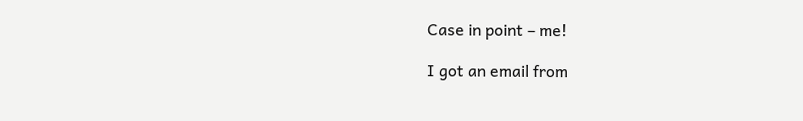Case in point – me!

I got an email from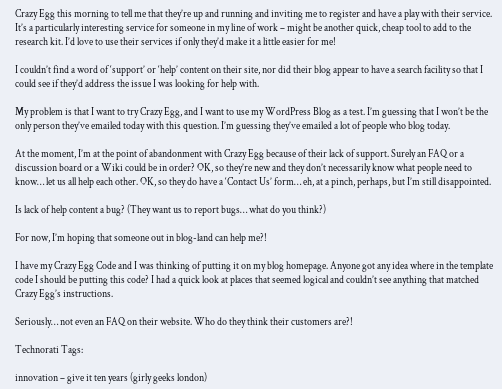Crazy Egg this morning to tell me that they’re up and running and inviting me to register and have a play with their service. It’s a particularly interesting service for someone in my line of work – might be another quick, cheap tool to add to the research kit. I’d love to use their services if only they’d make it a little easier for me!

I couldn’t find a word of ‘support’ or ‘help’ content on their site, nor did their blog appear to have a search facility so that I could see if they’d address the issue I was looking for help with.

My problem is that I want to try Crazy Egg, and I want to use my WordPress Blog as a test. I’m guessing that I won’t be the only person they’ve emailed today with this question. I’m guessing they’ve emailed a lot of people who blog today.

At the moment, I’m at the point of abandonment with Crazy Egg because of their lack of support. Surely an FAQ or a discussion board or a Wiki could be in order? OK, so they’re new and they don’t necessarily know what people need to know… let us all help each other. OK, so they do have a ‘Contact Us’ form… eh, at a pinch, perhaps, but I’m still disappointed.

Is lack of help content a bug? (They want us to report bugs… what do you think?)

For now, I’m hoping that someone out in blog-land can help me?!

I have my Crazy Egg Code and I was thinking of putting it on my blog homepage. Anyone got any idea where in the template code I should be putting this code? I had a quick look at places that seemed logical and couldn’t see anything that matched Crazy Egg’s instructions.

Seriously… not even an FAQ on their website. Who do they think their customers are?!

Technorati Tags:

innovation – give it ten years (girly geeks london)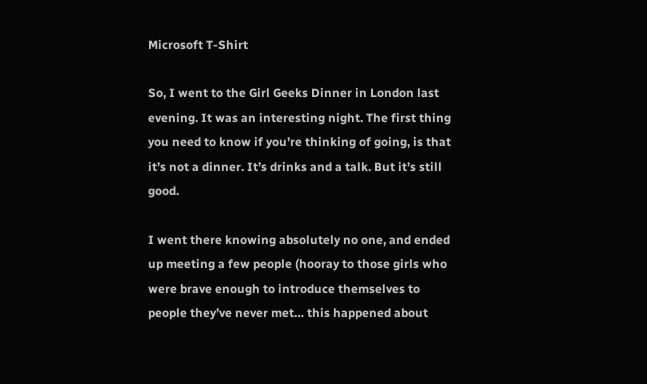Microsoft T-Shirt

So, I went to the Girl Geeks Dinner in London last evening. It was an interesting night. The first thing you need to know if you’re thinking of going, is that it’s not a dinner. It’s drinks and a talk. But it’s still good.

I went there knowing absolutely no one, and ended up meeting a few people (hooray to those girls who were brave enough to introduce themselves to people they’ve never met… this happened about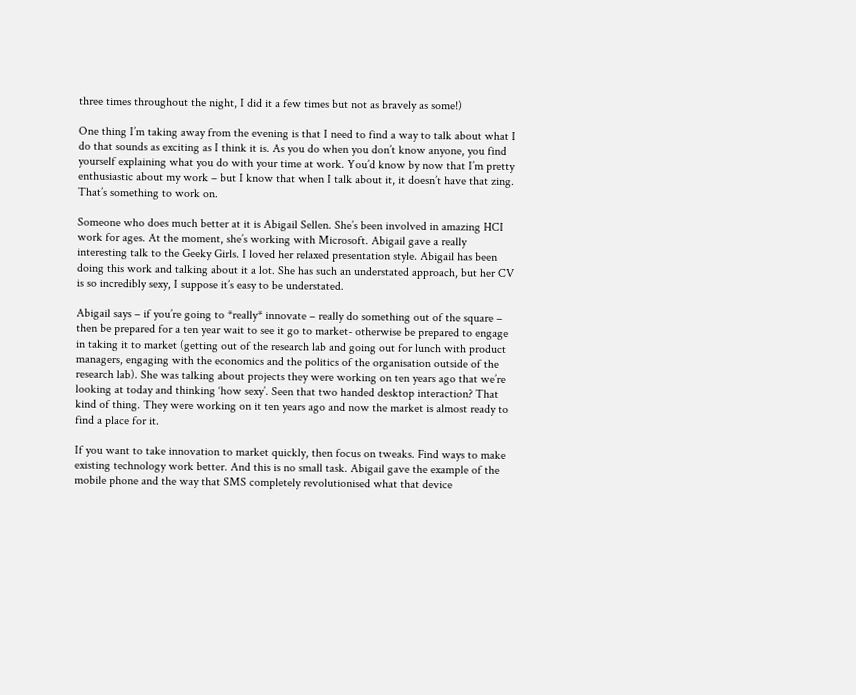three times throughout the night, I did it a few times but not as bravely as some!)

One thing I’m taking away from the evening is that I need to find a way to talk about what I do that sounds as exciting as I think it is. As you do when you don’t know anyone, you find yourself explaining what you do with your time at work. You’d know by now that I’m pretty enthusiastic about my work – but I know that when I talk about it, it doesn’t have that zing. That’s something to work on.

Someone who does much better at it is Abigail Sellen. She’s been involved in amazing HCI work for ages. At the moment, she’s working with Microsoft. Abigail gave a really interesting talk to the Geeky Girls. I loved her relaxed presentation style. Abigail has been doing this work and talking about it a lot. She has such an understated approach, but her CV is so incredibly sexy, I suppose it’s easy to be understated.

Abigail says – if you’re going to *really* innovate – really do something out of the square – then be prepared for a ten year wait to see it go to market- otherwise be prepared to engage in taking it to market (getting out of the research lab and going out for lunch with product managers, engaging with the economics and the politics of the organisation outside of the research lab). She was talking about projects they were working on ten years ago that we’re looking at today and thinking ‘how sexy’. Seen that two handed desktop interaction? That kind of thing. They were working on it ten years ago and now the market is almost ready to find a place for it.

If you want to take innovation to market quickly, then focus on tweaks. Find ways to make existing technology work better. And this is no small task. Abigail gave the example of the mobile phone and the way that SMS completely revolutionised what that device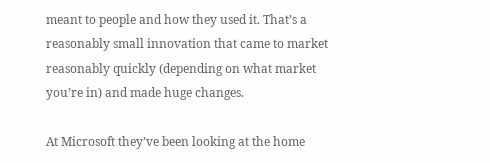meant to people and how they used it. That’s a reasonably small innovation that came to market reasonably quickly (depending on what market you’re in) and made huge changes.

At Microsoft they’ve been looking at the home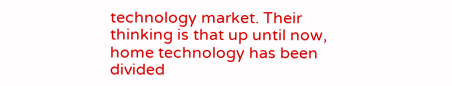technology market. Their thinking is that up until now, home technology has been divided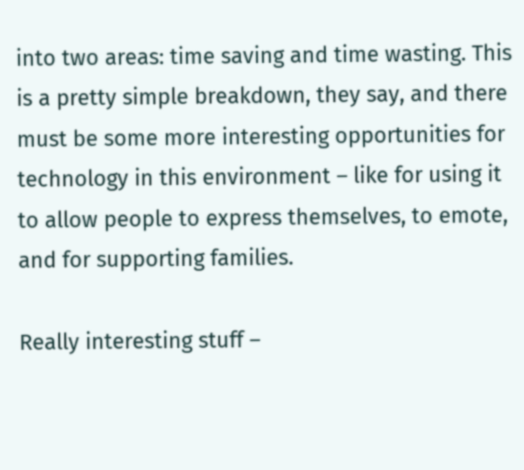into two areas: time saving and time wasting. This is a pretty simple breakdown, they say, and there must be some more interesting opportunities for technology in this environment – like for using it to allow people to express themselves, to emote, and for supporting families.

Really interesting stuff –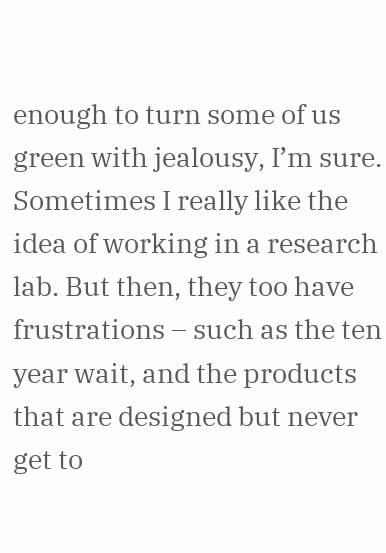enough to turn some of us green with jealousy, I’m sure. Sometimes I really like the idea of working in a research lab. But then, they too have frustrations – such as the ten year wait, and the products that are designed but never get to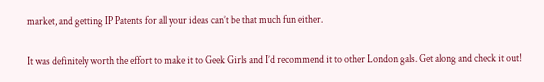market, and getting IP Patents for all your ideas can’t be that much fun either.

It was definitely worth the effort to make it to Geek Girls and I’d recommend it to other London gals. Get along and check it out!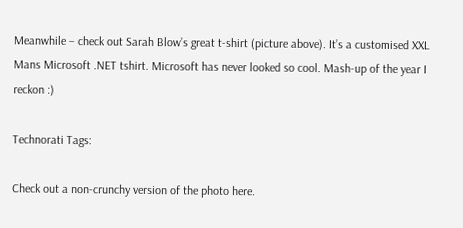Meanwhile – check out Sarah Blow’s great t-shirt (picture above). It’s a customised XXL Mans Microsoft .NET tshirt. Microsoft has never looked so cool. Mash-up of the year I reckon :)

Technorati Tags:

Check out a non-crunchy version of the photo here.